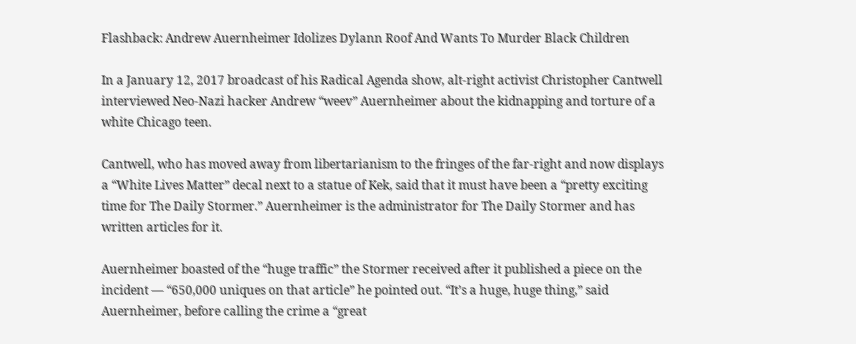Flashback: Andrew Auernheimer Idolizes Dylann Roof And Wants To Murder Black Children

In a January 12, 2017 broadcast of his Radical Agenda show, alt-right activist Christopher Cantwell interviewed Neo-Nazi hacker Andrew “weev” Auernheimer about the kidnapping and torture of a white Chicago teen.

Cantwell, who has moved away from libertarianism to the fringes of the far-right and now displays a “White Lives Matter” decal next to a statue of Kek, said that it must have been a “pretty exciting time for The Daily Stormer.” Auernheimer is the administrator for The Daily Stormer and has written articles for it.

Auernheimer boasted of the “huge traffic” the Stormer received after it published a piece on the incident — “650,000 uniques on that article” he pointed out. “It’s a huge, huge thing,” said Auernheimer, before calling the crime a “great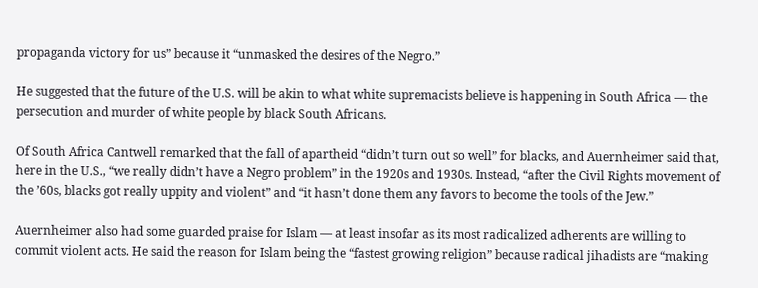propaganda victory for us” because it “unmasked the desires of the Negro.”

He suggested that the future of the U.S. will be akin to what white supremacists believe is happening in South Africa — the persecution and murder of white people by black South Africans.

Of South Africa Cantwell remarked that the fall of apartheid “didn’t turn out so well” for blacks, and Auernheimer said that, here in the U.S., “we really didn’t have a Negro problem” in the 1920s and 1930s. Instead, “after the Civil Rights movement of the ’60s, blacks got really uppity and violent” and “it hasn’t done them any favors to become the tools of the Jew.”

Auernheimer also had some guarded praise for Islam — at least insofar as its most radicalized adherents are willing to commit violent acts. He said the reason for Islam being the “fastest growing religion” because radical jihadists are “making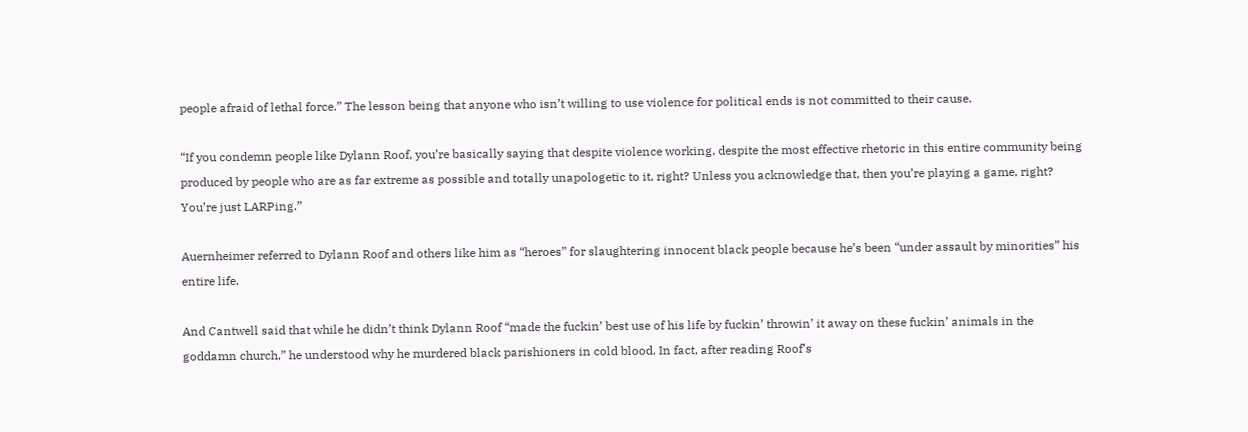people afraid of lethal force.” The lesson being that anyone who isn’t willing to use violence for political ends is not committed to their cause.

“If you condemn people like Dylann Roof, you’re basically saying that despite violence working, despite the most effective rhetoric in this entire community being produced by people who are as far extreme as possible and totally unapologetic to it, right? Unless you acknowledge that, then you’re playing a game, right? You’re just LARPing.”

Auernheimer referred to Dylann Roof and others like him as “heroes” for slaughtering innocent black people because he’s been “under assault by minorities” his entire life.

And Cantwell said that while he didn’t think Dylann Roof “made the fuckin’ best use of his life by fuckin’ throwin’ it away on these fuckin’ animals in the goddamn church,” he understood why he murdered black parishioners in cold blood. In fact, after reading Roof’s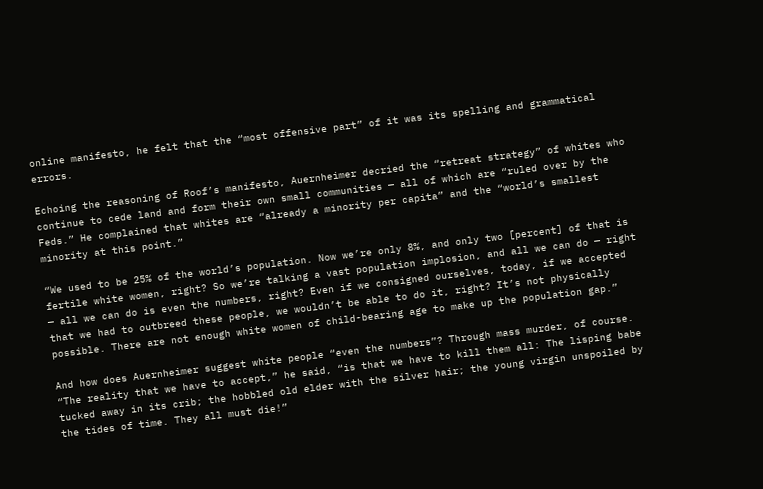online manifesto, he felt that the “most offensive part” of it was its spelling and grammatical errors.

Echoing the reasoning of Roof’s manifesto, Auernheimer decried the “retreat strategy” of whites who continue to cede land and form their own small communities — all of which are “ruled over by the Feds.” He complained that whites are “already a minority per capita” and the “world’s smallest minority at this point.”

“We used to be 25% of the world’s population. Now we’re only 8%, and only two [percent] of that is fertile white women, right? So we’re talking a vast population implosion, and all we can do — right — all we can do is even the numbers, right? Even if we consigned ourselves, today, if we accepted that we had to outbreed these people, we wouldn’t be able to do it, right? It’s not physically possible. There are not enough white women of child-bearing age to make up the population gap.”

And how does Auernheimer suggest white people “even the numbers”? Through mass murder, of course. “The reality that we have to accept,” he said, “is that we have to kill them all: The lisping babe tucked away in its crib; the hobbled old elder with the silver hair; the young virgin unspoiled by the tides of time. They all must die!”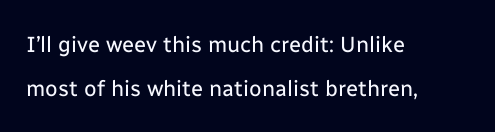I’ll give weev this much credit: Unlike most of his white nationalist brethren,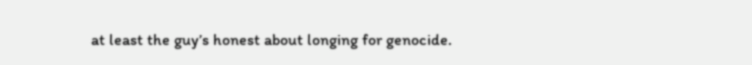at least the guy’s honest about longing for genocide.